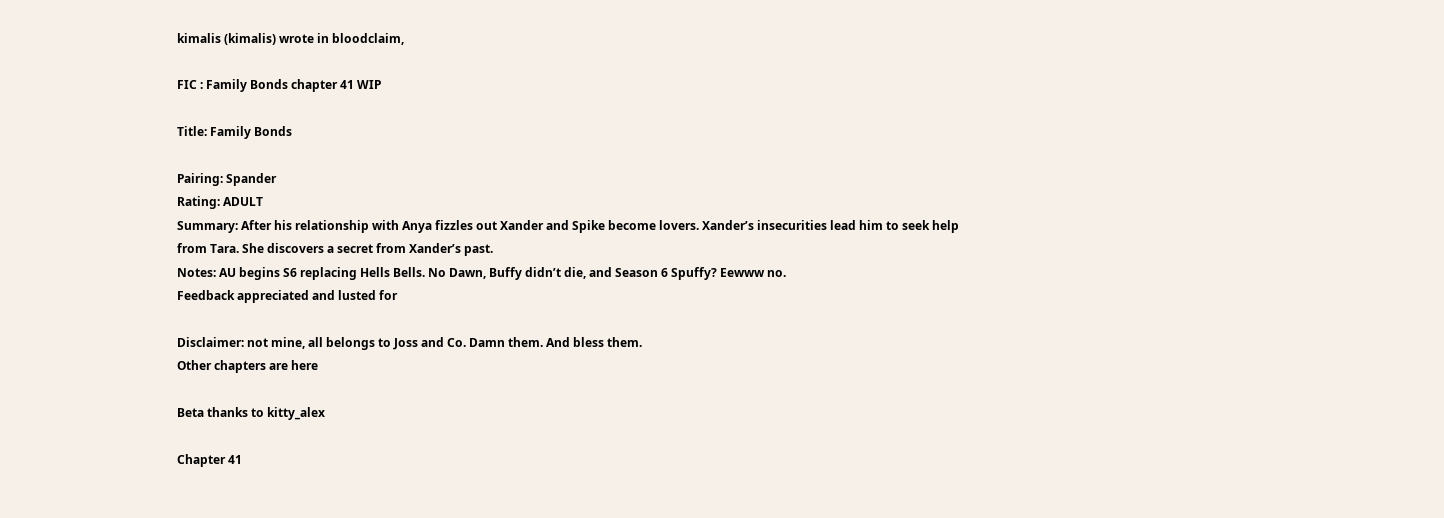kimalis (kimalis) wrote in bloodclaim,

FIC : Family Bonds chapter 41 WIP

Title: Family Bonds

Pairing: Spander
Rating: ADULT
Summary: After his relationship with Anya fizzles out Xander and Spike become lovers. Xander’s insecurities lead him to seek help from Tara. She discovers a secret from Xander’s past.
Notes: AU begins S6 replacing Hells Bells. No Dawn, Buffy didn’t die, and Season 6 Spuffy? Eewww no.
Feedback appreciated and lusted for

Disclaimer: not mine, all belongs to Joss and Co. Damn them. And bless them.
Other chapters are here

Beta thanks to kitty_alex

Chapter 41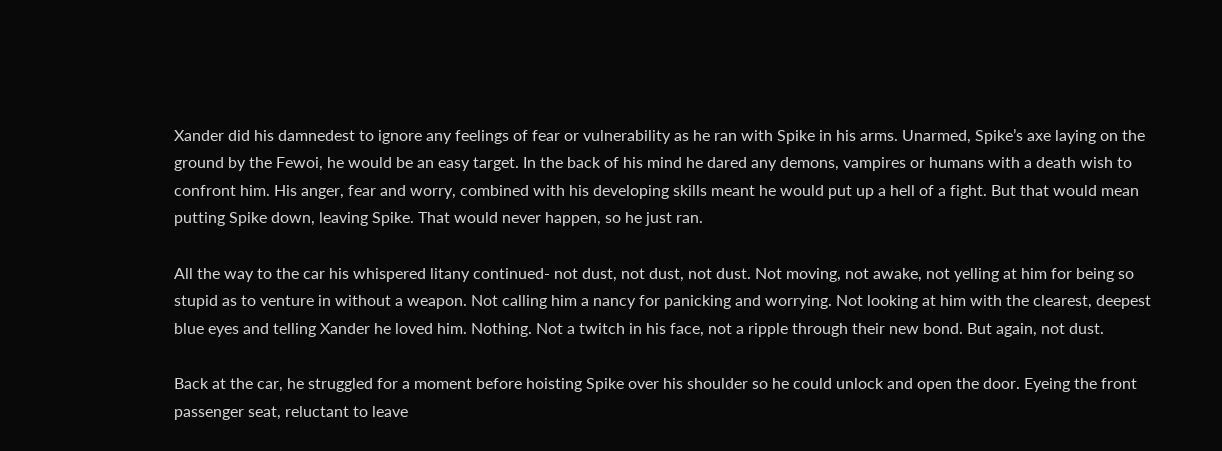Xander did his damnedest to ignore any feelings of fear or vulnerability as he ran with Spike in his arms. Unarmed, Spike’s axe laying on the ground by the Fewoi, he would be an easy target. In the back of his mind he dared any demons, vampires or humans with a death wish to confront him. His anger, fear and worry, combined with his developing skills meant he would put up a hell of a fight. But that would mean putting Spike down, leaving Spike. That would never happen, so he just ran.

All the way to the car his whispered litany continued- not dust, not dust, not dust. Not moving, not awake, not yelling at him for being so stupid as to venture in without a weapon. Not calling him a nancy for panicking and worrying. Not looking at him with the clearest, deepest blue eyes and telling Xander he loved him. Nothing. Not a twitch in his face, not a ripple through their new bond. But again, not dust.

Back at the car, he struggled for a moment before hoisting Spike over his shoulder so he could unlock and open the door. Eyeing the front passenger seat, reluctant to leave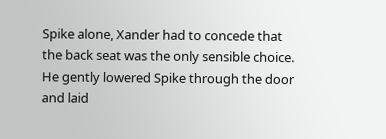Spike alone, Xander had to concede that the back seat was the only sensible choice. He gently lowered Spike through the door and laid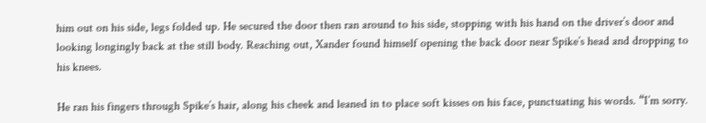him out on his side, legs folded up. He secured the door then ran around to his side, stopping with his hand on the driver’s door and looking longingly back at the still body. Reaching out, Xander found himself opening the back door near Spike’s head and dropping to his knees.

He ran his fingers through Spike’s hair, along his cheek and leaned in to place soft kisses on his face, punctuating his words. “I’m sorry.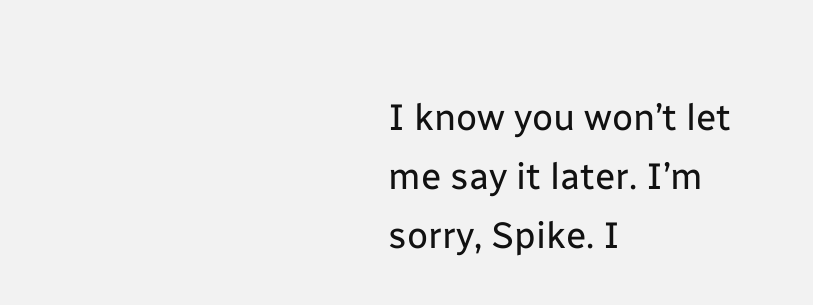I know you won’t let me say it later. I’m sorry, Spike. I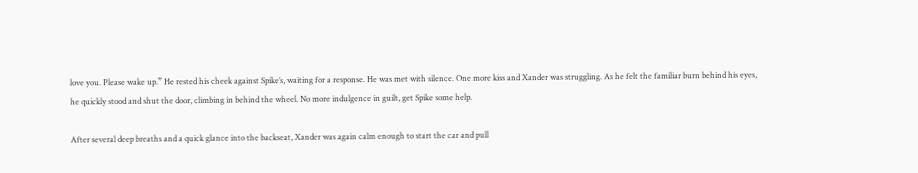love you. Please wake up.” He rested his cheek against Spike’s, waiting for a response. He was met with silence. One more kiss and Xander was struggling. As he felt the familiar burn behind his eyes, he quickly stood and shut the door, climbing in behind the wheel. No more indulgence in guilt, get Spike some help.

After several deep breaths and a quick glance into the backseat, Xander was again calm enough to start the car and pull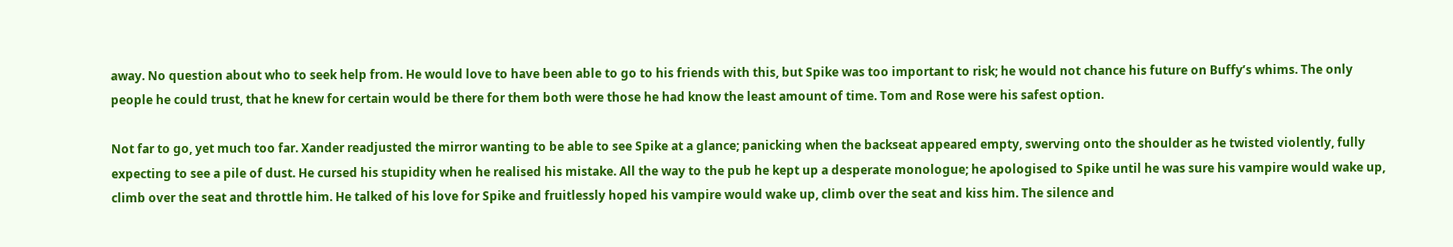away. No question about who to seek help from. He would love to have been able to go to his friends with this, but Spike was too important to risk; he would not chance his future on Buffy’s whims. The only people he could trust, that he knew for certain would be there for them both were those he had know the least amount of time. Tom and Rose were his safest option.

Not far to go, yet much too far. Xander readjusted the mirror wanting to be able to see Spike at a glance; panicking when the backseat appeared empty, swerving onto the shoulder as he twisted violently, fully expecting to see a pile of dust. He cursed his stupidity when he realised his mistake. All the way to the pub he kept up a desperate monologue; he apologised to Spike until he was sure his vampire would wake up, climb over the seat and throttle him. He talked of his love for Spike and fruitlessly hoped his vampire would wake up, climb over the seat and kiss him. The silence and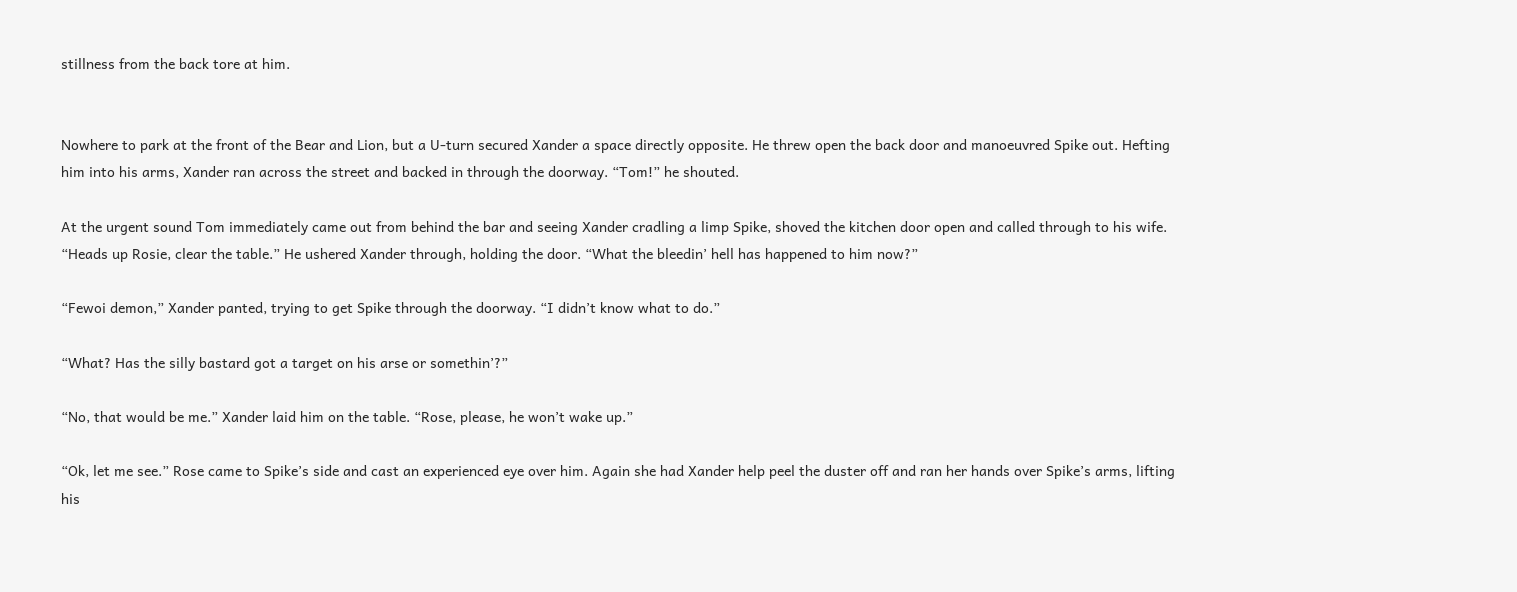stillness from the back tore at him.


Nowhere to park at the front of the Bear and Lion, but a U-turn secured Xander a space directly opposite. He threw open the back door and manoeuvred Spike out. Hefting him into his arms, Xander ran across the street and backed in through the doorway. “Tom!” he shouted.

At the urgent sound Tom immediately came out from behind the bar and seeing Xander cradling a limp Spike, shoved the kitchen door open and called through to his wife. “Heads up Rosie, clear the table.” He ushered Xander through, holding the door. “What the bleedin’ hell has happened to him now?”

“Fewoi demon,” Xander panted, trying to get Spike through the doorway. “I didn’t know what to do.”

“What? Has the silly bastard got a target on his arse or somethin’?”

“No, that would be me.” Xander laid him on the table. “Rose, please, he won’t wake up.”

“Ok, let me see.” Rose came to Spike’s side and cast an experienced eye over him. Again she had Xander help peel the duster off and ran her hands over Spike’s arms, lifting his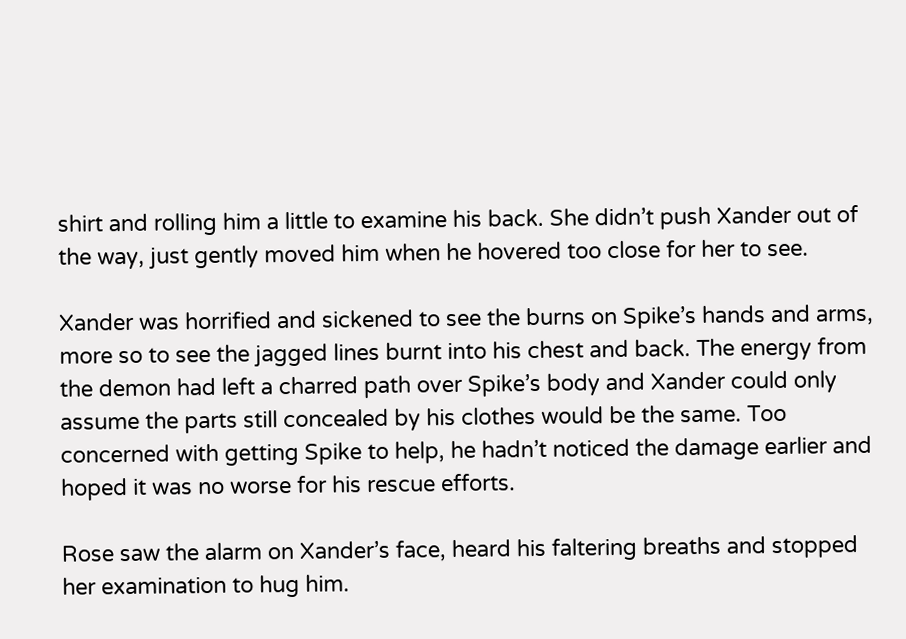shirt and rolling him a little to examine his back. She didn’t push Xander out of the way, just gently moved him when he hovered too close for her to see.

Xander was horrified and sickened to see the burns on Spike’s hands and arms, more so to see the jagged lines burnt into his chest and back. The energy from the demon had left a charred path over Spike’s body and Xander could only assume the parts still concealed by his clothes would be the same. Too concerned with getting Spike to help, he hadn’t noticed the damage earlier and hoped it was no worse for his rescue efforts.

Rose saw the alarm on Xander’s face, heard his faltering breaths and stopped her examination to hug him.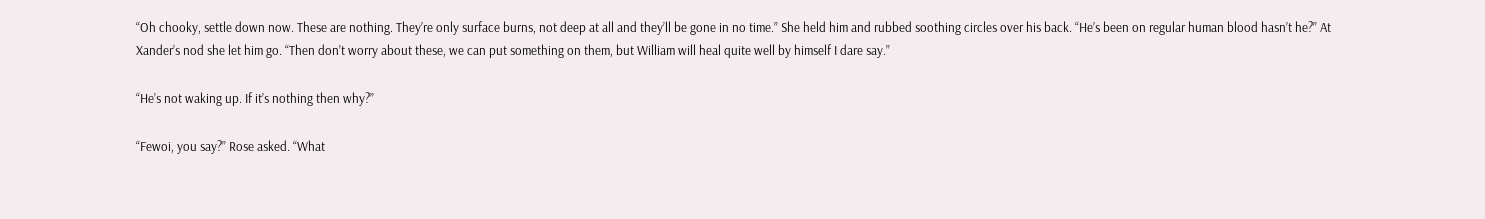“Oh chooky, settle down now. These are nothing. They’re only surface burns, not deep at all and they’ll be gone in no time.” She held him and rubbed soothing circles over his back. “He’s been on regular human blood hasn’t he?” At Xander’s nod she let him go. “Then don’t worry about these, we can put something on them, but William will heal quite well by himself I dare say.”

“He’s not waking up. If it’s nothing then why?”

“Fewoi, you say?” Rose asked. “What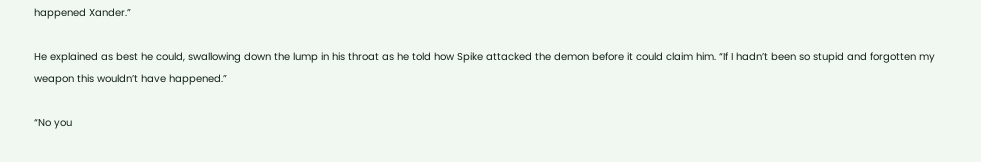happened Xander.”

He explained as best he could, swallowing down the lump in his throat as he told how Spike attacked the demon before it could claim him. “If I hadn’t been so stupid and forgotten my weapon this wouldn’t have happened.”

“No you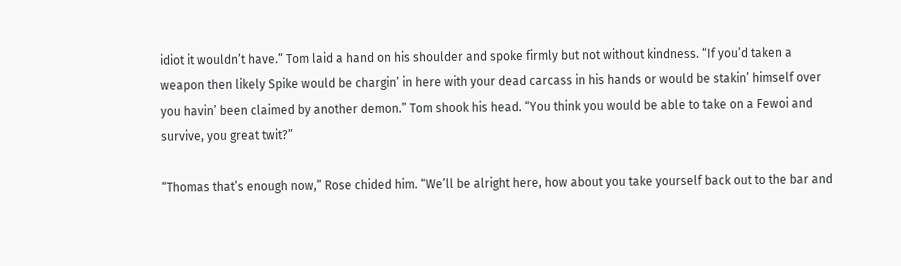idiot it wouldn’t have.” Tom laid a hand on his shoulder and spoke firmly but not without kindness. “If you’d taken a weapon then likely Spike would be chargin’ in here with your dead carcass in his hands or would be stakin’ himself over you havin’ been claimed by another demon.” Tom shook his head. “You think you would be able to take on a Fewoi and survive, you great twit?”

“Thomas that’s enough now,” Rose chided him. “We’ll be alright here, how about you take yourself back out to the bar and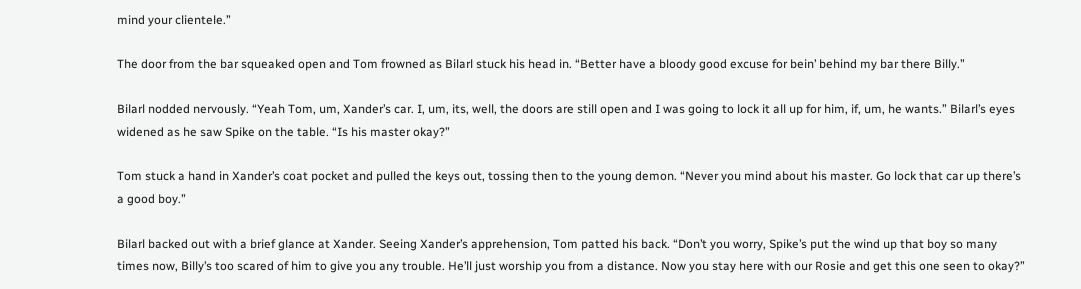mind your clientele.”

The door from the bar squeaked open and Tom frowned as Bilarl stuck his head in. “Better have a bloody good excuse for bein’ behind my bar there Billy.”

Bilarl nodded nervously. “Yeah Tom, um, Xander’s car. I, um, its, well, the doors are still open and I was going to lock it all up for him, if, um, he wants.” Bilarl’s eyes widened as he saw Spike on the table. “Is his master okay?”

Tom stuck a hand in Xander’s coat pocket and pulled the keys out, tossing then to the young demon. “Never you mind about his master. Go lock that car up there’s a good boy.”

Bilarl backed out with a brief glance at Xander. Seeing Xander’s apprehension, Tom patted his back. “Don’t you worry, Spike’s put the wind up that boy so many times now, Billy’s too scared of him to give you any trouble. He’ll just worship you from a distance. Now you stay here with our Rosie and get this one seen to okay?”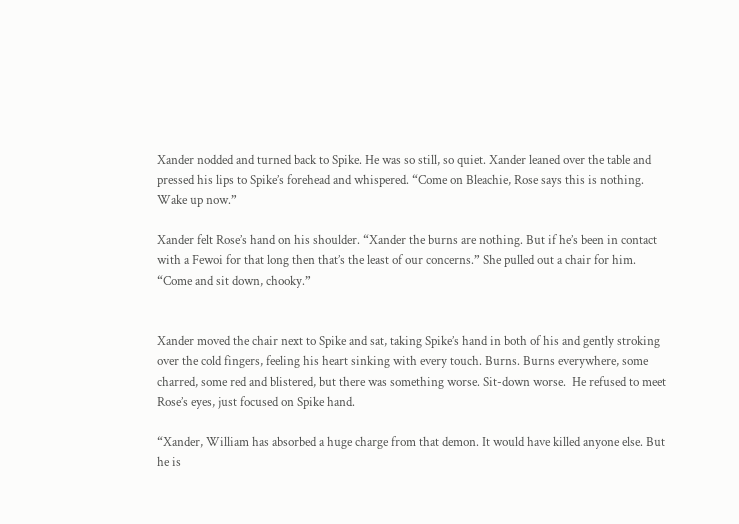Xander nodded and turned back to Spike. He was so still, so quiet. Xander leaned over the table and pressed his lips to Spike’s forehead and whispered. “Come on Bleachie, Rose says this is nothing. Wake up now.”

Xander felt Rose’s hand on his shoulder. “Xander the burns are nothing. But if he’s been in contact with a Fewoi for that long then that’s the least of our concerns.” She pulled out a chair for him. “Come and sit down, chooky.”


Xander moved the chair next to Spike and sat, taking Spike’s hand in both of his and gently stroking over the cold fingers, feeling his heart sinking with every touch. Burns. Burns everywhere, some charred, some red and blistered, but there was something worse. Sit-down worse.  He refused to meet Rose’s eyes, just focused on Spike hand.

“Xander, William has absorbed a huge charge from that demon. It would have killed anyone else. But he is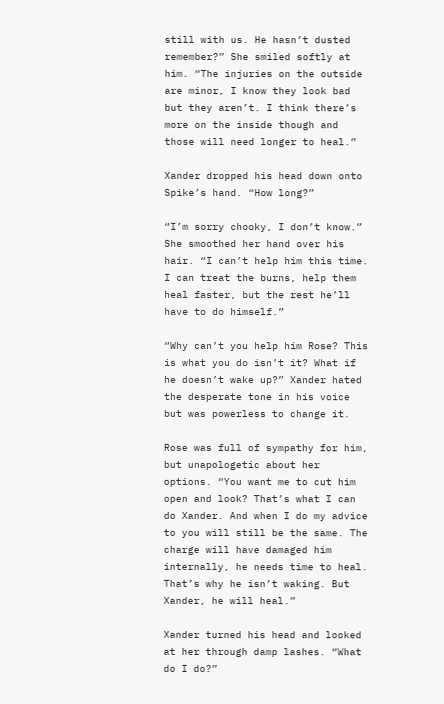still with us. He hasn’t dusted remember?” She smiled softly at him. “The injuries on the outside are minor, I know they look bad but they aren’t. I think there’s more on the inside though and those will need longer to heal.”

Xander dropped his head down onto Spike’s hand. “How long?”

“I’m sorry chooky, I don’t know.” She smoothed her hand over his hair. “I can’t help him this time. I can treat the burns, help them heal faster, but the rest he’ll have to do himself.”

“Why can’t you help him Rose? This is what you do isn’t it? What if he doesn’t wake up?” Xander hated the desperate tone in his voice but was powerless to change it.

Rose was full of sympathy for him, but unapologetic about her options. “You want me to cut him open and look? That’s what I can do Xander. And when I do my advice to you will still be the same. The charge will have damaged him internally, he needs time to heal. That’s why he isn’t waking. But Xander, he will heal.”

Xander turned his head and looked at her through damp lashes. “What do I do?”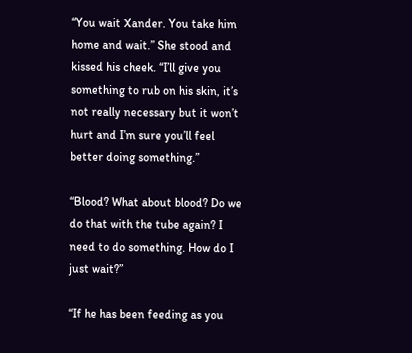“You wait Xander. You take him home and wait.” She stood and kissed his cheek. “I’ll give you something to rub on his skin, it’s not really necessary but it won’t hurt and I’m sure you’ll feel better doing something.”

“Blood? What about blood? Do we do that with the tube again? I need to do something. How do I just wait?”

“If he has been feeding as you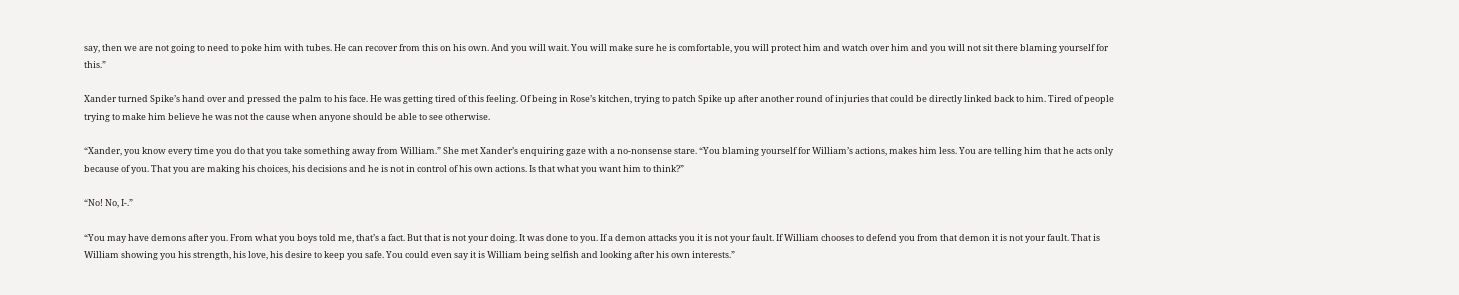say, then we are not going to need to poke him with tubes. He can recover from this on his own. And you will wait. You will make sure he is comfortable, you will protect him and watch over him and you will not sit there blaming yourself for this.”

Xander turned Spike’s hand over and pressed the palm to his face. He was getting tired of this feeling. Of being in Rose’s kitchen, trying to patch Spike up after another round of injuries that could be directly linked back to him. Tired of people trying to make him believe he was not the cause when anyone should be able to see otherwise.

“Xander, you know every time you do that you take something away from William.” She met Xander’s enquiring gaze with a no-nonsense stare. “You blaming yourself for William’s actions, makes him less. You are telling him that he acts only because of you. That you are making his choices, his decisions and he is not in control of his own actions. Is that what you want him to think?”

“No! No, I-.”

“You may have demons after you. From what you boys told me, that’s a fact. But that is not your doing. It was done to you. If a demon attacks you it is not your fault. If William chooses to defend you from that demon it is not your fault. That is William showing you his strength, his love, his desire to keep you safe. You could even say it is William being selfish and looking after his own interests.”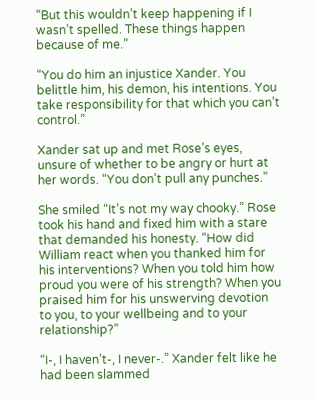“But this wouldn’t keep happening if I wasn’t spelled. These things happen because of me.”

“You do him an injustice Xander. You belittle him, his demon, his intentions. You take responsibility for that which you can’t control.”

Xander sat up and met Rose’s eyes, unsure of whether to be angry or hurt at her words. “You don’t pull any punches.”

She smiled “It’s not my way chooky.” Rose took his hand and fixed him with a stare that demanded his honesty. “How did William react when you thanked him for his interventions? When you told him how proud you were of his strength? When you praised him for his unswerving devotion to you, to your wellbeing and to your relationship?”

“I-, I haven’t-, I never-.” Xander felt like he had been slammed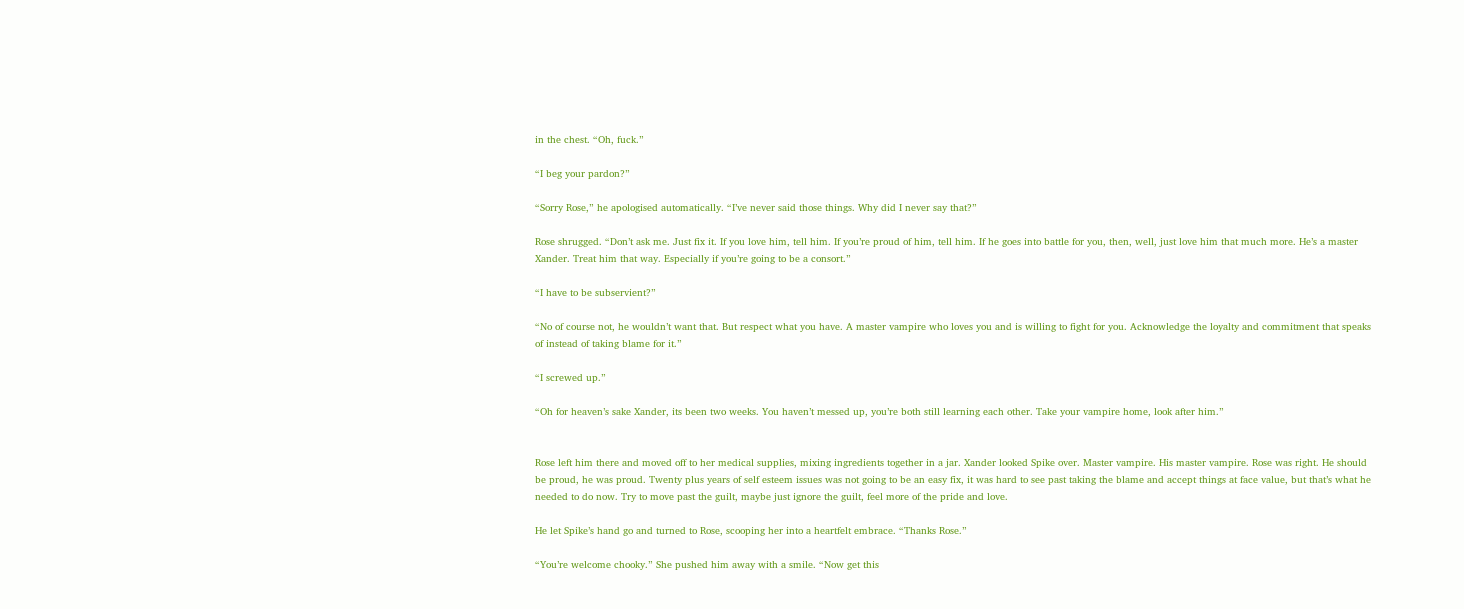in the chest. “Oh, fuck.”

“I beg your pardon?”

“Sorry Rose,” he apologised automatically. “I’ve never said those things. Why did I never say that?”

Rose shrugged. “Don’t ask me. Just fix it. If you love him, tell him. If you’re proud of him, tell him. If he goes into battle for you, then, well, just love him that much more. He’s a master Xander. Treat him that way. Especially if you’re going to be a consort.”

“I have to be subservient?”

“No of course not, he wouldn’t want that. But respect what you have. A master vampire who loves you and is willing to fight for you. Acknowledge the loyalty and commitment that speaks of instead of taking blame for it.”

“I screwed up.”

“Oh for heaven’s sake Xander, its been two weeks. You haven’t messed up, you’re both still learning each other. Take your vampire home, look after him.”


Rose left him there and moved off to her medical supplies, mixing ingredients together in a jar. Xander looked Spike over. Master vampire. His master vampire. Rose was right. He should be proud, he was proud. Twenty plus years of self esteem issues was not going to be an easy fix, it was hard to see past taking the blame and accept things at face value, but that’s what he needed to do now. Try to move past the guilt, maybe just ignore the guilt, feel more of the pride and love.

He let Spike’s hand go and turned to Rose, scooping her into a heartfelt embrace. “Thanks Rose.”

“You’re welcome chooky.” She pushed him away with a smile. “Now get this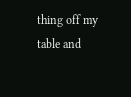thing off my table and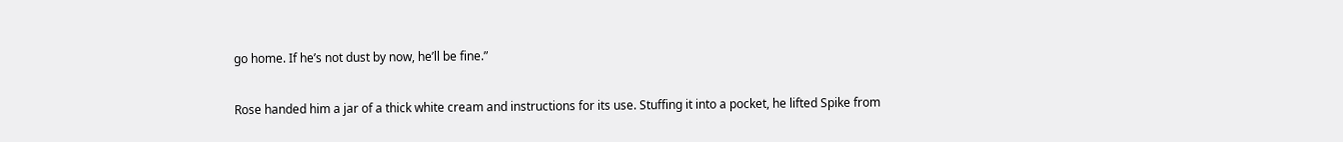go home. If he’s not dust by now, he’ll be fine.”

Rose handed him a jar of a thick white cream and instructions for its use. Stuffing it into a pocket, he lifted Spike from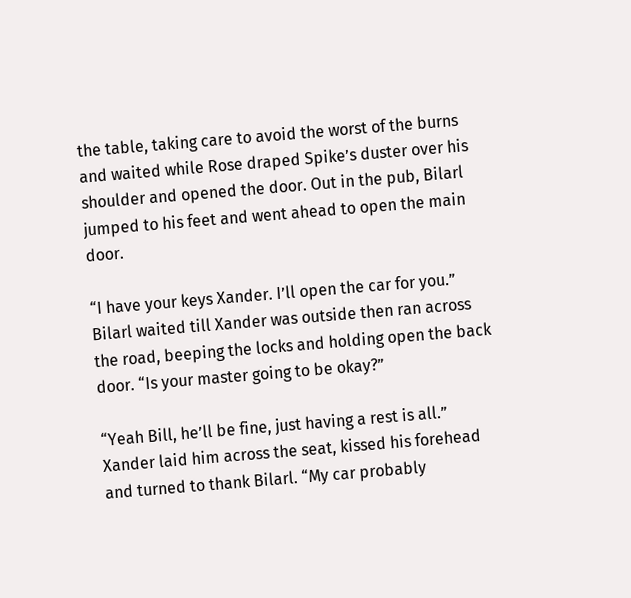the table, taking care to avoid the worst of the burns and waited while Rose draped Spike’s duster over his shoulder and opened the door. Out in the pub, Bilarl jumped to his feet and went ahead to open the main door.

“I have your keys Xander. I’ll open the car for you.” Bilarl waited till Xander was outside then ran across the road, beeping the locks and holding open the back door. “Is your master going to be okay?”

“Yeah Bill, he’ll be fine, just having a rest is all.” Xander laid him across the seat, kissed his forehead and turned to thank Bilarl. “My car probably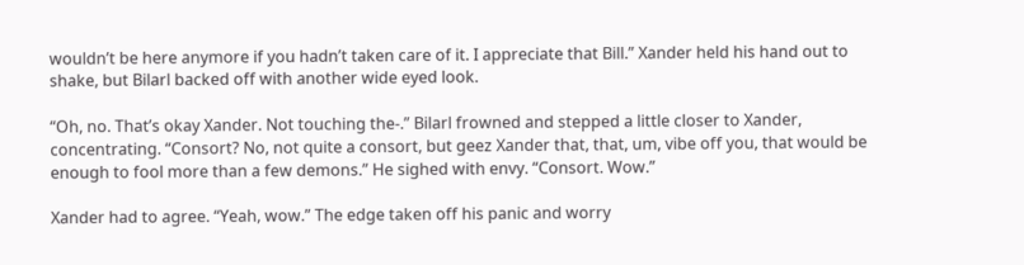wouldn’t be here anymore if you hadn’t taken care of it. I appreciate that Bill.” Xander held his hand out to shake, but Bilarl backed off with another wide eyed look.

“Oh, no. That’s okay Xander. Not touching the-.” Bilarl frowned and stepped a little closer to Xander, concentrating. “Consort? No, not quite a consort, but geez Xander that, that, um, vibe off you, that would be enough to fool more than a few demons.” He sighed with envy. “Consort. Wow.”

Xander had to agree. “Yeah, wow.” The edge taken off his panic and worry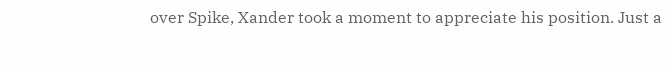over Spike, Xander took a moment to appreciate his position. Just a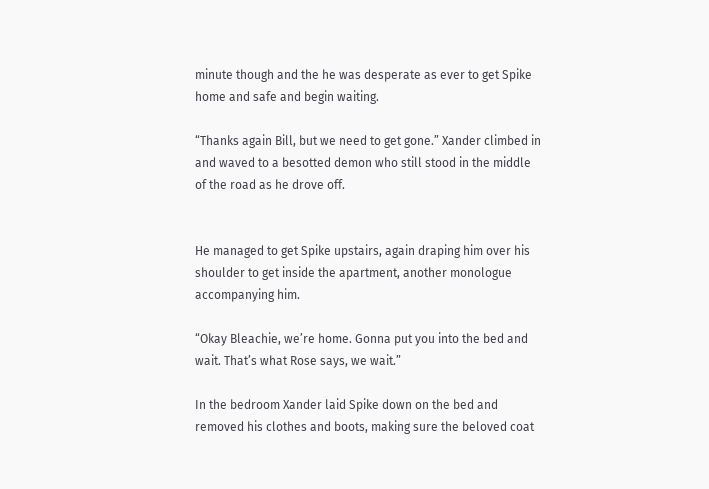minute though and the he was desperate as ever to get Spike home and safe and begin waiting.

“Thanks again Bill, but we need to get gone.” Xander climbed in and waved to a besotted demon who still stood in the middle of the road as he drove off.


He managed to get Spike upstairs, again draping him over his shoulder to get inside the apartment, another monologue accompanying him.

“Okay Bleachie, we’re home. Gonna put you into the bed and wait. That’s what Rose says, we wait.”

In the bedroom Xander laid Spike down on the bed and removed his clothes and boots, making sure the beloved coat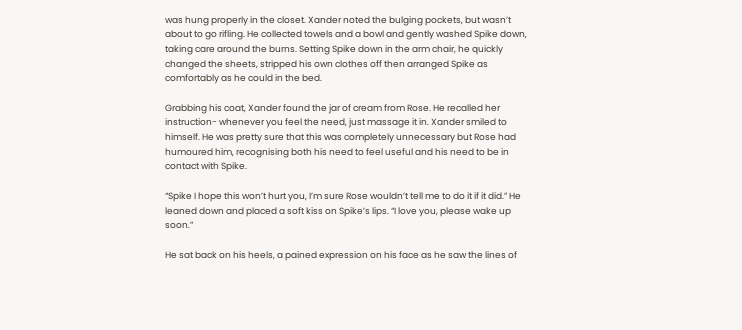was hung properly in the closet. Xander noted the bulging pockets, but wasn’t about to go rifling. He collected towels and a bowl and gently washed Spike down, taking care around the burns. Setting Spike down in the arm chair, he quickly changed the sheets, stripped his own clothes off then arranged Spike as comfortably as he could in the bed.

Grabbing his coat, Xander found the jar of cream from Rose. He recalled her instruction- whenever you feel the need, just massage it in. Xander smiled to himself. He was pretty sure that this was completely unnecessary but Rose had humoured him, recognising both his need to feel useful and his need to be in contact with Spike.

“Spike I hope this won’t hurt you, I’m sure Rose wouldn’t tell me to do it if it did.” He leaned down and placed a soft kiss on Spike’s lips. “I love you, please wake up soon.”

He sat back on his heels, a pained expression on his face as he saw the lines of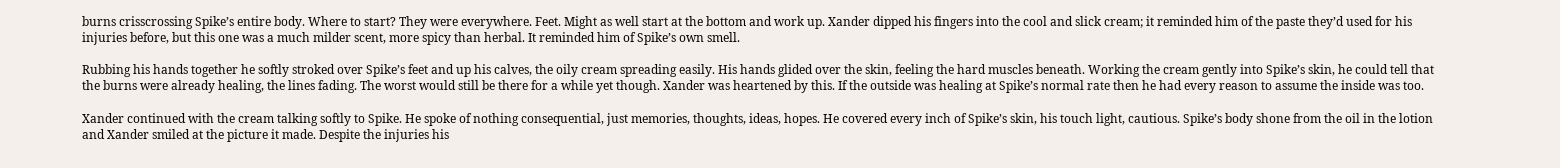burns crisscrossing Spike’s entire body. Where to start? They were everywhere. Feet. Might as well start at the bottom and work up. Xander dipped his fingers into the cool and slick cream; it reminded him of the paste they’d used for his injuries before, but this one was a much milder scent, more spicy than herbal. It reminded him of Spike’s own smell.

Rubbing his hands together he softly stroked over Spike’s feet and up his calves, the oily cream spreading easily. His hands glided over the skin, feeling the hard muscles beneath. Working the cream gently into Spike’s skin, he could tell that the burns were already healing, the lines fading. The worst would still be there for a while yet though. Xander was heartened by this. If the outside was healing at Spike’s normal rate then he had every reason to assume the inside was too.

Xander continued with the cream talking softly to Spike. He spoke of nothing consequential, just memories, thoughts, ideas, hopes. He covered every inch of Spike’s skin, his touch light, cautious. Spike’s body shone from the oil in the lotion and Xander smiled at the picture it made. Despite the injuries his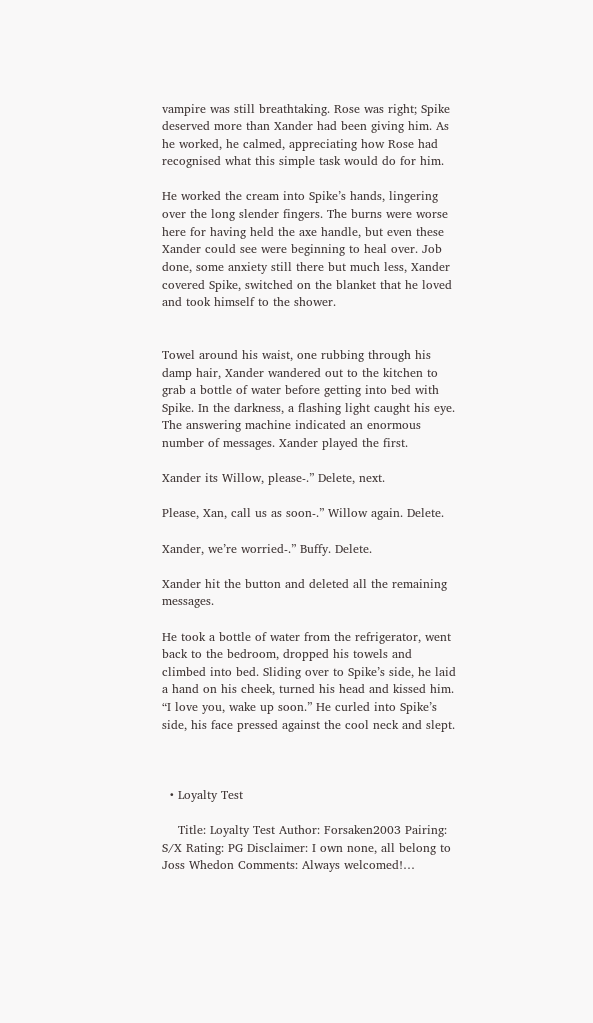vampire was still breathtaking. Rose was right; Spike deserved more than Xander had been giving him. As he worked, he calmed, appreciating how Rose had recognised what this simple task would do for him.

He worked the cream into Spike’s hands, lingering over the long slender fingers. The burns were worse here for having held the axe handle, but even these Xander could see were beginning to heal over. Job done, some anxiety still there but much less, Xander covered Spike, switched on the blanket that he loved and took himself to the shower.


Towel around his waist, one rubbing through his damp hair, Xander wandered out to the kitchen to grab a bottle of water before getting into bed with Spike. In the darkness, a flashing light caught his eye. The answering machine indicated an enormous number of messages. Xander played the first.

Xander its Willow, please-.” Delete, next.

Please, Xan, call us as soon-.” Willow again. Delete.

Xander, we’re worried-.” Buffy. Delete.

Xander hit the button and deleted all the remaining messages.

He took a bottle of water from the refrigerator, went back to the bedroom, dropped his towels and climbed into bed. Sliding over to Spike’s side, he laid a hand on his cheek, turned his head and kissed him. “I love you, wake up soon.” He curled into Spike’s side, his face pressed against the cool neck and slept.



  • Loyalty Test

    Title: Loyalty Test Author: Forsaken2003 Pairing: S/X Rating: PG Disclaimer: I own none, all belong to Joss Whedon Comments: Always welcomed!…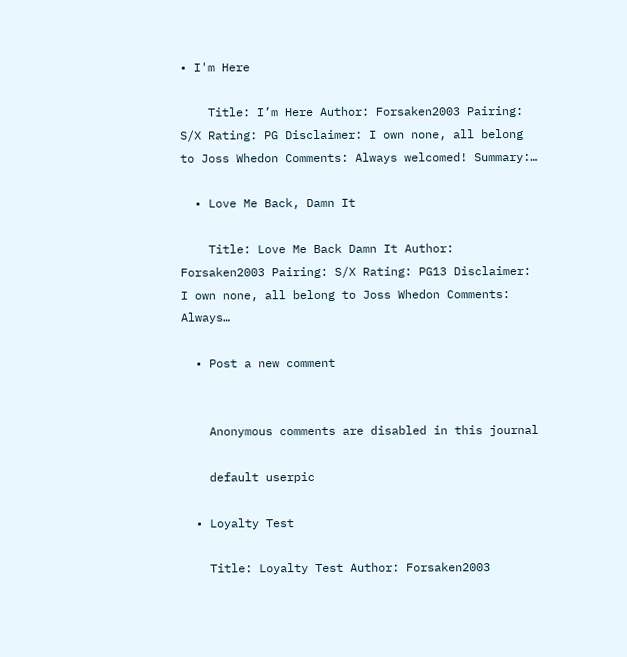• I'm Here

    Title: I’m Here Author: Forsaken2003 Pairing: S/X Rating: PG Disclaimer: I own none, all belong to Joss Whedon Comments: Always welcomed! Summary:…

  • Love Me Back, Damn It

    Title: Love Me Back Damn It Author: Forsaken2003 Pairing: S/X Rating: PG13 Disclaimer: I own none, all belong to Joss Whedon Comments: Always…

  • Post a new comment


    Anonymous comments are disabled in this journal

    default userpic

  • Loyalty Test

    Title: Loyalty Test Author: Forsaken2003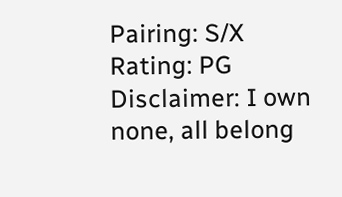Pairing: S/X Rating: PG Disclaimer: I own none, all belong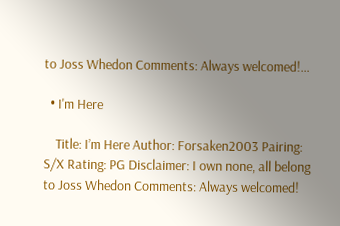to Joss Whedon Comments: Always welcomed!…

  • I'm Here

    Title: I’m Here Author: Forsaken2003 Pairing: S/X Rating: PG Disclaimer: I own none, all belong to Joss Whedon Comments: Always welcomed!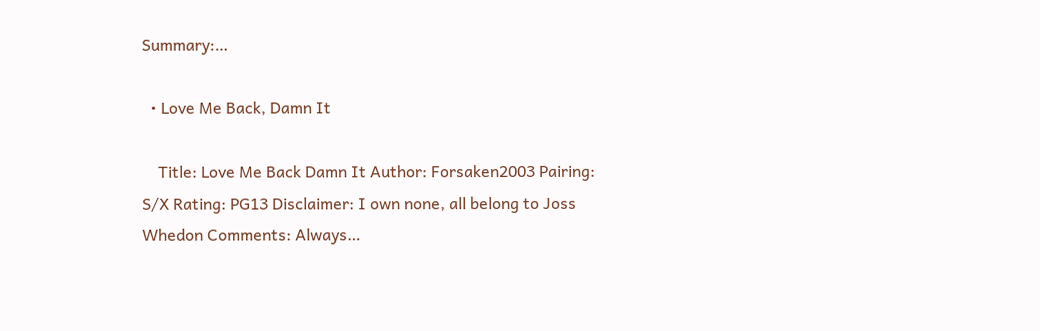Summary:…

  • Love Me Back, Damn It

    Title: Love Me Back Damn It Author: Forsaken2003 Pairing: S/X Rating: PG13 Disclaimer: I own none, all belong to Joss Whedon Comments: Always…